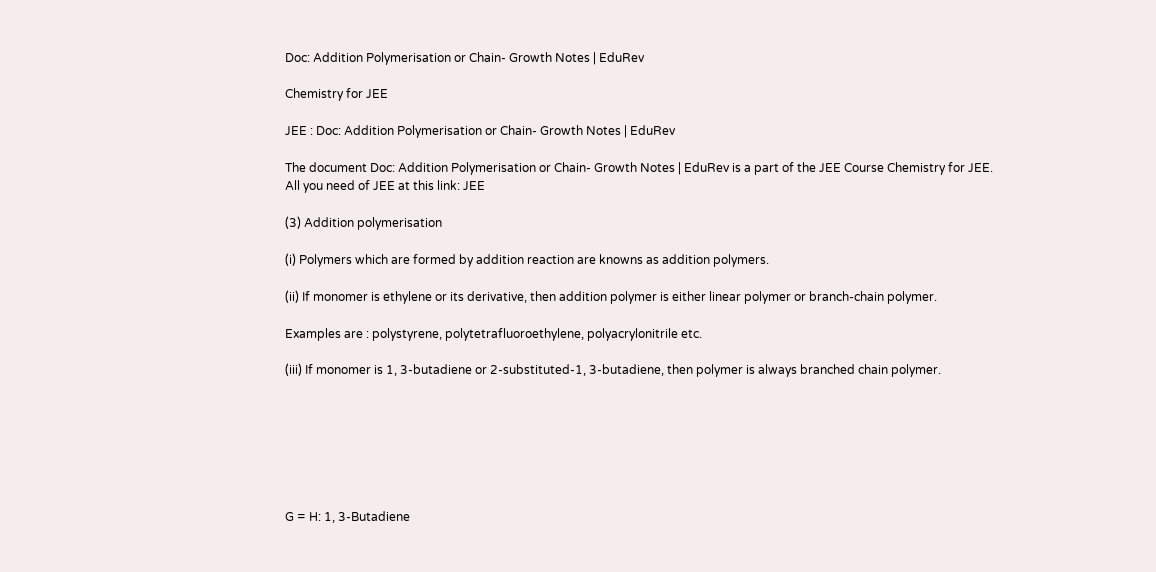Doc: Addition Polymerisation or Chain- Growth Notes | EduRev

Chemistry for JEE

JEE : Doc: Addition Polymerisation or Chain- Growth Notes | EduRev

The document Doc: Addition Polymerisation or Chain- Growth Notes | EduRev is a part of the JEE Course Chemistry for JEE.
All you need of JEE at this link: JEE

(3) Addition polymerisation

(i) Polymers which are formed by addition reaction are knowns as addition polymers.

(ii) If monomer is ethylene or its derivative, then addition polymer is either linear polymer or branch-chain polymer.

Examples are : polystyrene, polytetrafluoroethylene, polyacrylonitrile etc.

(iii) If monomer is 1, 3-butadiene or 2-substituted-1, 3-butadiene, then polymer is always branched chain polymer.







G = H: 1, 3-Butadiene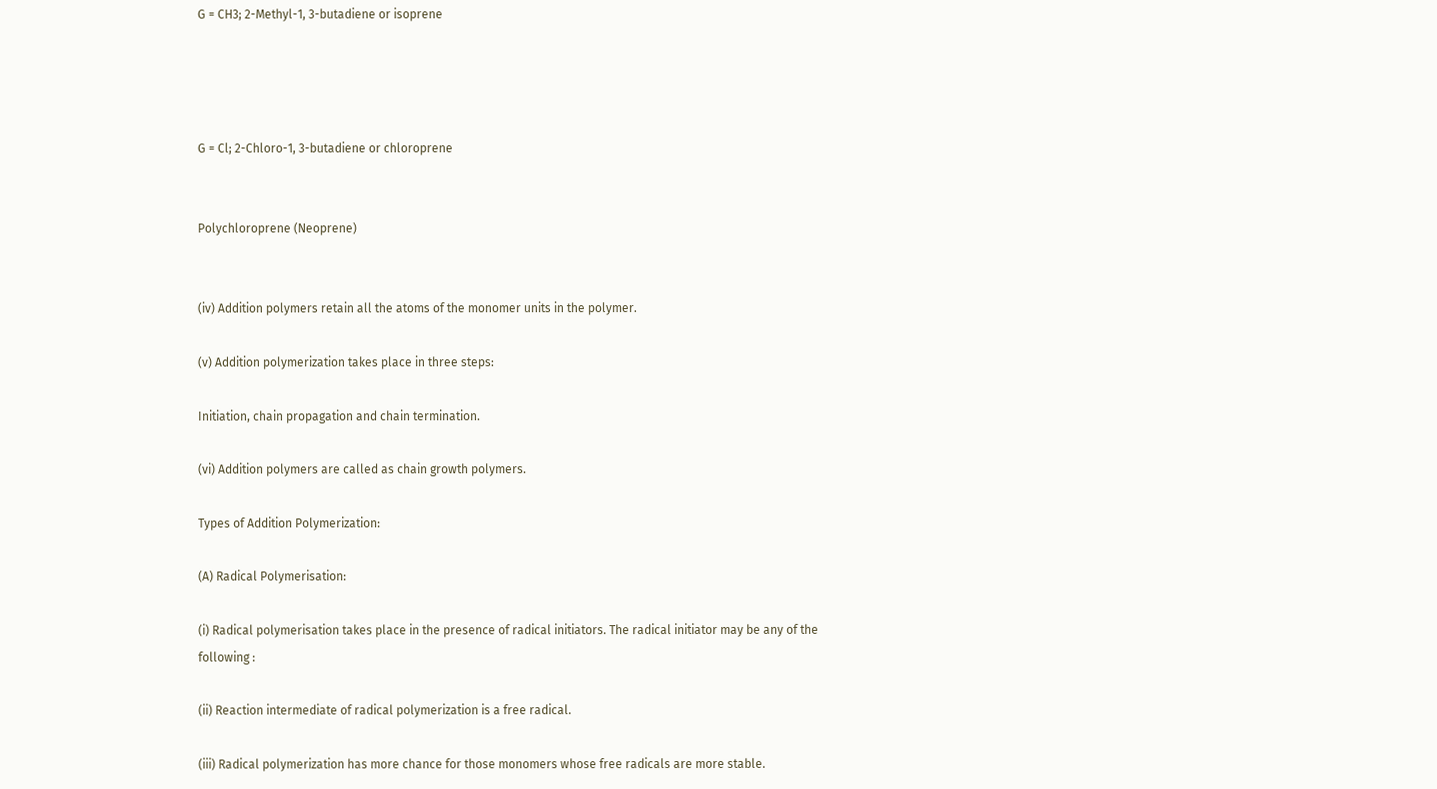G = CH3; 2-Methyl-1, 3-butadiene or isoprene




G = Cl; 2-Chloro-1, 3-butadiene or chloroprene


Polychloroprene (Neoprene)


(iv) Addition polymers retain all the atoms of the monomer units in the polymer.

(v) Addition polymerization takes place in three steps:

Initiation, chain propagation and chain termination.

(vi) Addition polymers are called as chain growth polymers.

Types of Addition Polymerization:

(A) Radical Polymerisation:

(i) Radical polymerisation takes place in the presence of radical initiators. The radical initiator may be any of the following :

(ii) Reaction intermediate of radical polymerization is a free radical.

(iii) Radical polymerization has more chance for those monomers whose free radicals are more stable.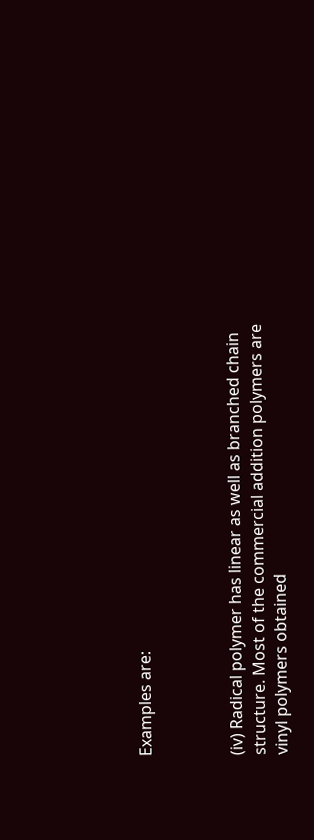Examples are:



(iv) Radical polymer has linear as well as branched chain structure. Most of the commercial addition polymers are vinyl polymers obtained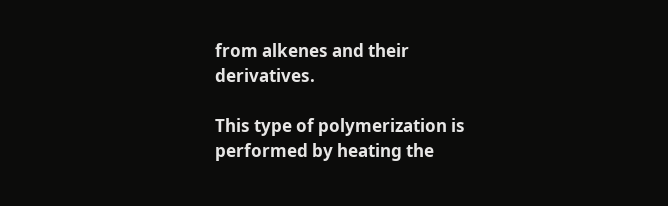from alkenes and their derivatives.

This type of polymerization is performed by heating the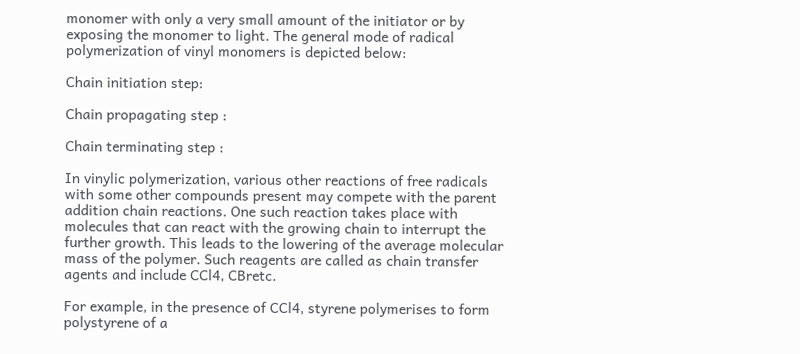monomer with only a very small amount of the initiator or by exposing the monomer to light. The general mode of radical polymerization of vinyl monomers is depicted below:

Chain initiation step:

Chain propagating step :

Chain terminating step :

In vinylic polymerization, various other reactions of free radicals with some other compounds present may compete with the parent addition chain reactions. One such reaction takes place with molecules that can react with the growing chain to interrupt the further growth. This leads to the lowering of the average molecular mass of the polymer. Such reagents are called as chain transfer agents and include CCl4, CBretc.

For example, in the presence of CCl4, styrene polymerises to form polystyrene of a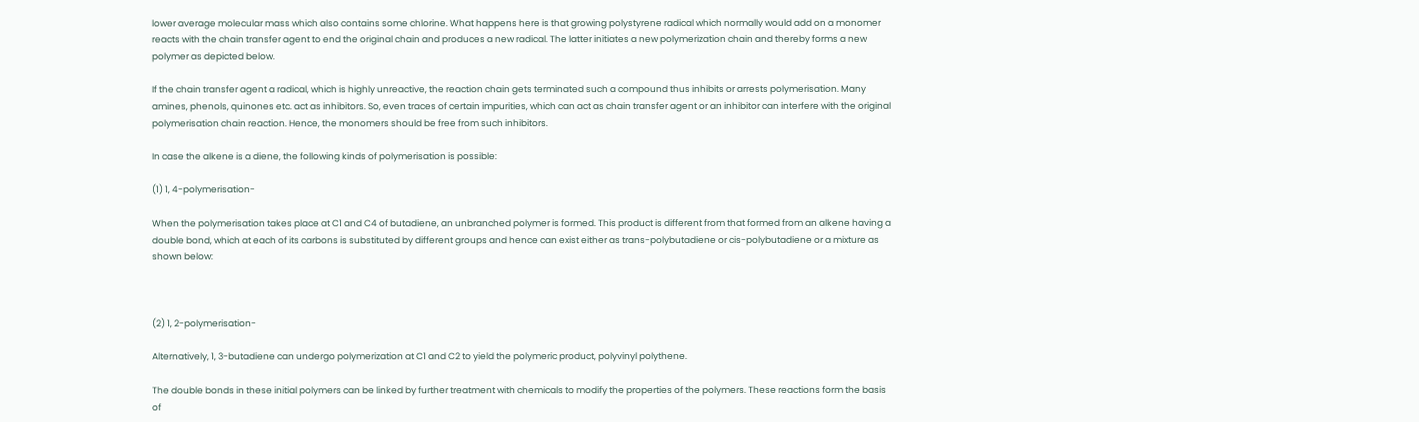lower average molecular mass which also contains some chlorine. What happens here is that growing polystyrene radical which normally would add on a monomer reacts with the chain transfer agent to end the original chain and produces a new radical. The latter initiates a new polymerization chain and thereby forms a new polymer as depicted below.

If the chain transfer agent a radical, which is highly unreactive, the reaction chain gets terminated such a compound thus inhibits or arrests polymerisation. Many amines, phenols, quinones etc. act as inhibitors. So, even traces of certain impurities, which can act as chain transfer agent or an inhibitor can interfere with the original polymerisation chain reaction. Hence, the monomers should be free from such inhibitors.

In case the alkene is a diene, the following kinds of polymerisation is possible:

(1) 1, 4-polymerisation-

When the polymerisation takes place at C1 and C4 of butadiene, an unbranched polymer is formed. This product is different from that formed from an alkene having a double bond, which at each of its carbons is substituted by different groups and hence can exist either as trans-polybutadiene or cis-polybutadiene or a mixture as shown below:



(2) 1, 2-polymerisation-

Alternatively, 1, 3-butadiene can undergo polymerization at C1 and C2 to yield the polymeric product, polyvinyl polythene.

The double bonds in these initial polymers can be linked by further treatment with chemicals to modify the properties of the polymers. These reactions form the basis of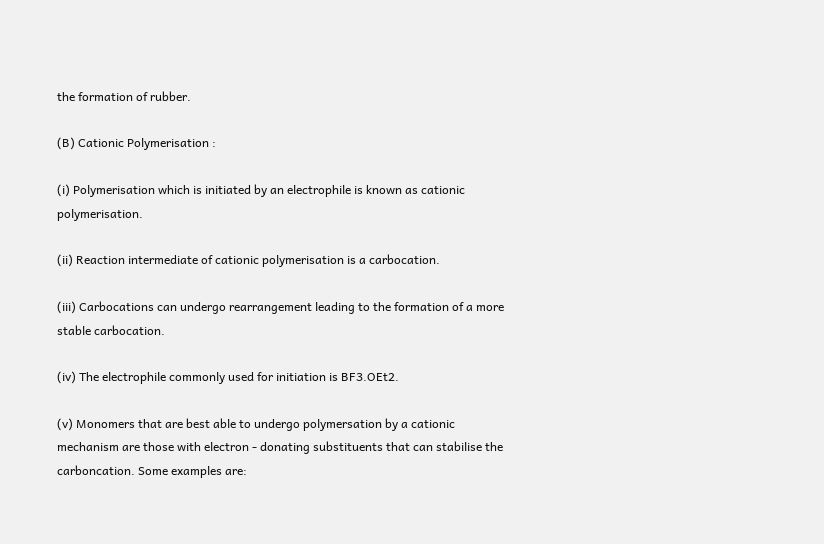the formation of rubber.

(B) Cationic Polymerisation :

(i) Polymerisation which is initiated by an electrophile is known as cationic polymerisation.

(ii) Reaction intermediate of cationic polymerisation is a carbocation.

(iii) Carbocations can undergo rearrangement leading to the formation of a more stable carbocation.

(iv) The electrophile commonly used for initiation is BF3.OEt2.

(v) Monomers that are best able to undergo polymersation by a cationic mechanism are those with electron - donating substituents that can stabilise the carboncation. Some examples are: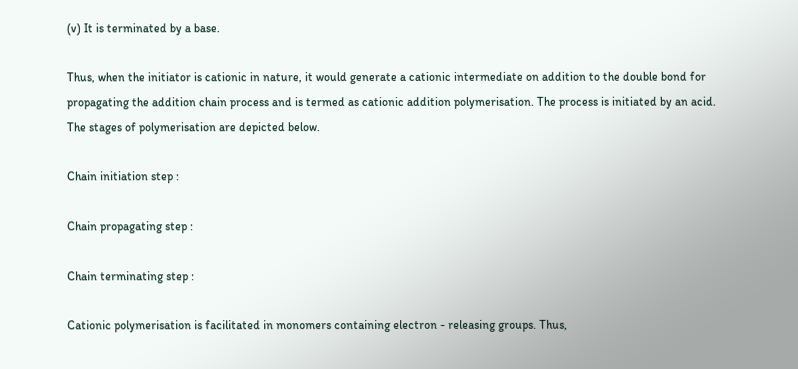(v) It is terminated by a base.

Thus, when the initiator is cationic in nature, it would generate a cationic intermediate on addition to the double bond for propagating the addition chain process and is termed as cationic addition polymerisation. The process is initiated by an acid. The stages of polymerisation are depicted below.

Chain initiation step :

Chain propagating step :

Chain terminating step :

Cationic polymerisation is facilitated in monomers containing electron - releasing groups. Thus,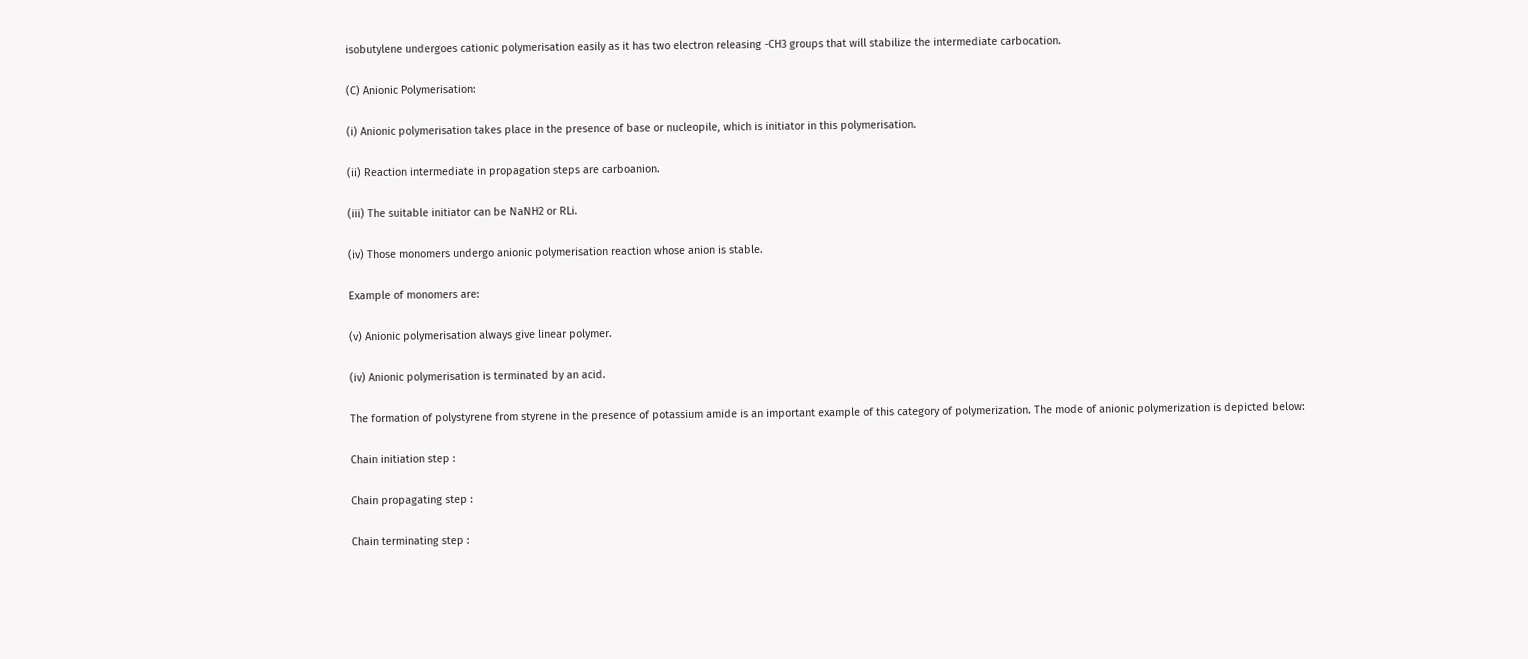isobutylene undergoes cationic polymerisation easily as it has two electron releasing -CH3 groups that will stabilize the intermediate carbocation.

(C) Anionic Polymerisation:

(i) Anionic polymerisation takes place in the presence of base or nucleopile, which is initiator in this polymerisation.

(ii) Reaction intermediate in propagation steps are carboanion.

(iii) The suitable initiator can be NaNH2 or RLi.

(iv) Those monomers undergo anionic polymerisation reaction whose anion is stable.

Example of monomers are:

(v) Anionic polymerisation always give linear polymer.

(iv) Anionic polymerisation is terminated by an acid.

The formation of polystyrene from styrene in the presence of potassium amide is an important example of this category of polymerization. The mode of anionic polymerization is depicted below:

Chain initiation step :

Chain propagating step :

Chain terminating step :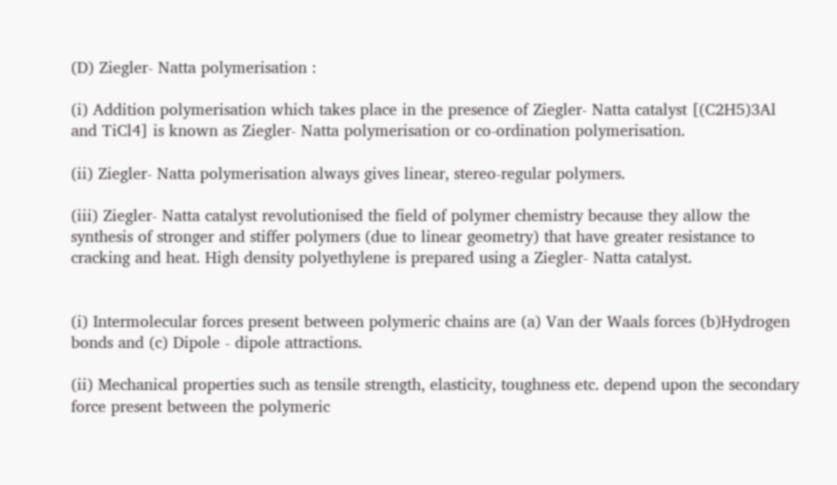(D) Ziegler- Natta polymerisation :

(i) Addition polymerisation which takes place in the presence of Ziegler- Natta catalyst [(C2H5)3Al and TiCl4] is known as Ziegler- Natta polymerisation or co-ordination polymerisation.

(ii) Ziegler- Natta polymerisation always gives linear, stereo-regular polymers.

(iii) Ziegler- Natta catalyst revolutionised the field of polymer chemistry because they allow the synthesis of stronger and stiffer polymers (due to linear geometry) that have greater resistance to cracking and heat. High density polyethylene is prepared using a Ziegler- Natta catalyst.


(i) Intermolecular forces present between polymeric chains are (a) Van der Waals forces (b)Hydrogen bonds and (c) Dipole - dipole attractions.

(ii) Mechanical properties such as tensile strength, elasticity, toughness etc. depend upon the secondary force present between the polymeric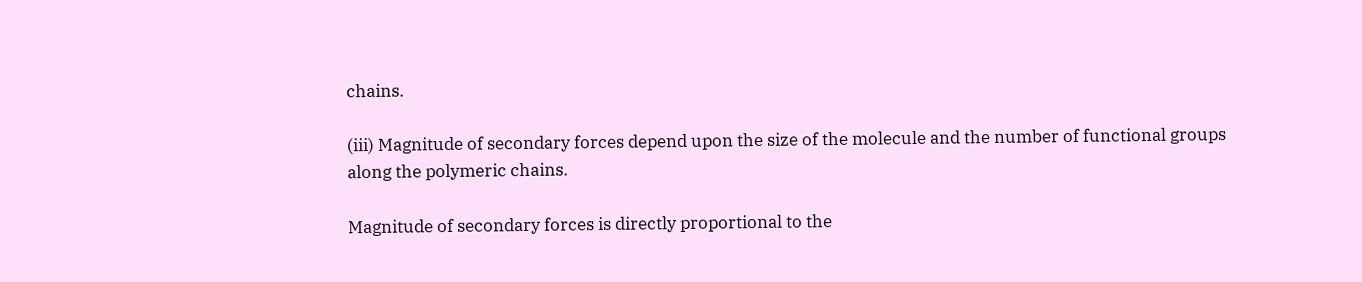chains.

(iii) Magnitude of secondary forces depend upon the size of the molecule and the number of functional groups along the polymeric chains.

Magnitude of secondary forces is directly proportional to the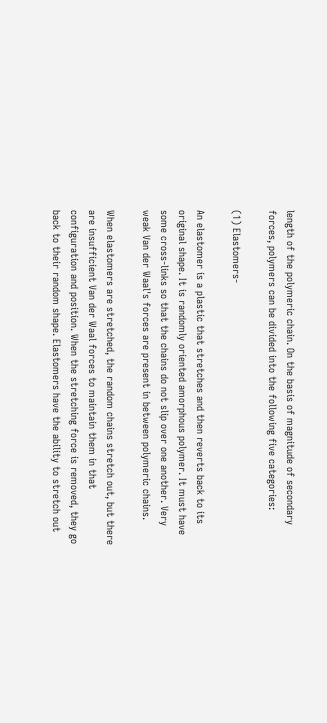length of the polymeric chain. On the basis of magnitude of secondary forces, polymers can be divided into the following five categories:

(1) Elastomers-

An elastomer is a plastic that stretches and then reverts back to its original shape. It is randomly oriented amorphous polymer. It must have some cross-links so that the chains do not slip over one another. Very weak Van der Waal's forces are present in between polymeric chains.

When elastomers are stretched, the random chains stretch out, but there are insufficient Van der Waal forces to maintain them in that configuration and position. When the stretching force is removed, they go back to their random shape. Elastomers have the ability to stretch out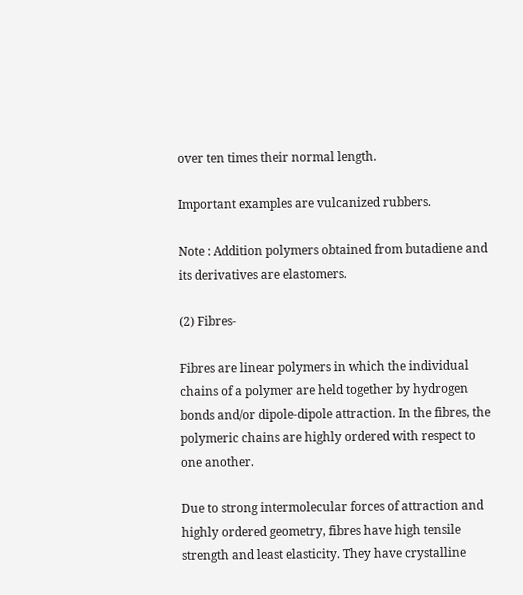over ten times their normal length.

Important examples are vulcanized rubbers.

Note : Addition polymers obtained from butadiene and its derivatives are elastomers.

(2) Fibres-

Fibres are linear polymers in which the individual chains of a polymer are held together by hydrogen bonds and/or dipole-dipole attraction. In the fibres, the polymeric chains are highly ordered with respect to one another.

Due to strong intermolecular forces of attraction and highly ordered geometry, fibres have high tensile strength and least elasticity. They have crystalline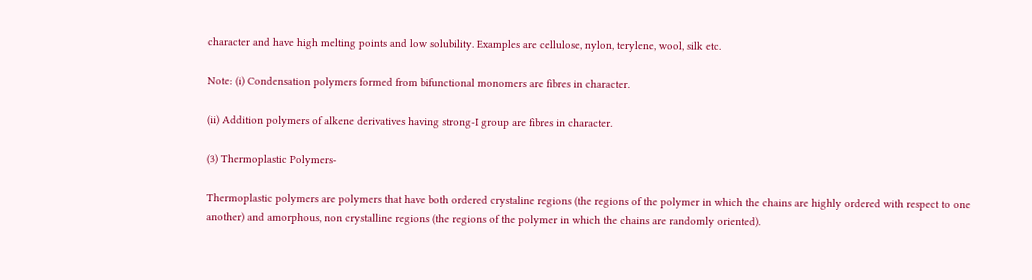character and have high melting points and low solubility. Examples are cellulose, nylon, terylene, wool, silk etc.

Note: (i) Condensation polymers formed from bifunctional monomers are fibres in character.

(ii) Addition polymers of alkene derivatives having strong-I group are fibres in character.

(3) Thermoplastic Polymers-

Thermoplastic polymers are polymers that have both ordered crystaline regions (the regions of the polymer in which the chains are highly ordered with respect to one another) and amorphous, non crystalline regions (the regions of the polymer in which the chains are randomly oriented).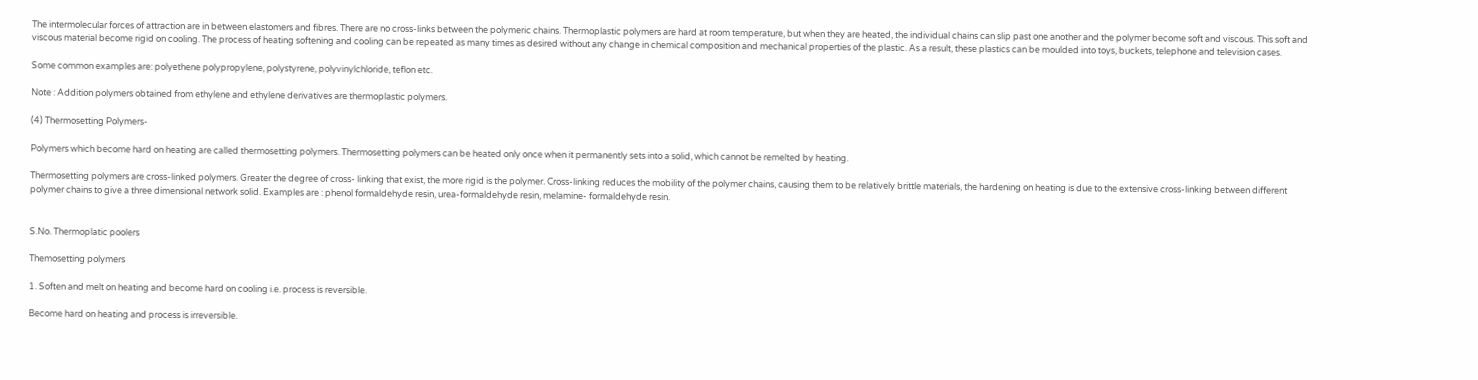The intermolecular forces of attraction are in between elastomers and fibres. There are no cross-links between the polymeric chains. Thermoplastic polymers are hard at room temperature, but when they are heated, the individual chains can slip past one another and the polymer become soft and viscous. This soft and viscous material become rigid on cooling. The process of heating softening and cooling can be repeated as many times as desired without any change in chemical composition and mechanical properties of the plastic. As a result, these plastics can be moulded into toys, buckets, telephone and television cases.

Some common examples are: polyethene polypropylene, polystyrene, polyvinylchloride, teflon etc.

Note : Addition polymers obtained from ethylene and ethylene derivatives are thermoplastic polymers.

(4) Thermosetting Polymers-

Polymers which become hard on heating are called thermosetting polymers. Thermosetting polymers can be heated only once when it permanently sets into a solid, which cannot be remelted by heating.

Thermosetting polymers are cross-linked polymers. Greater the degree of cross- linking that exist, the more rigid is the polymer. Cross-linking reduces the mobility of the polymer chains, causing them to be relatively brittle materials, the hardening on heating is due to the extensive cross-linking between different polymer chains to give a three dimensional network solid. Examples are : phenol formaldehyde resin, urea-formaldehyde resin, melamine- formaldehyde resin.


S.No. Thermoplatic poolers

Themosetting polymers

1. Soften and melt on heating and become hard on cooling i.e. process is reversible.

Become hard on heating and process is irreversible.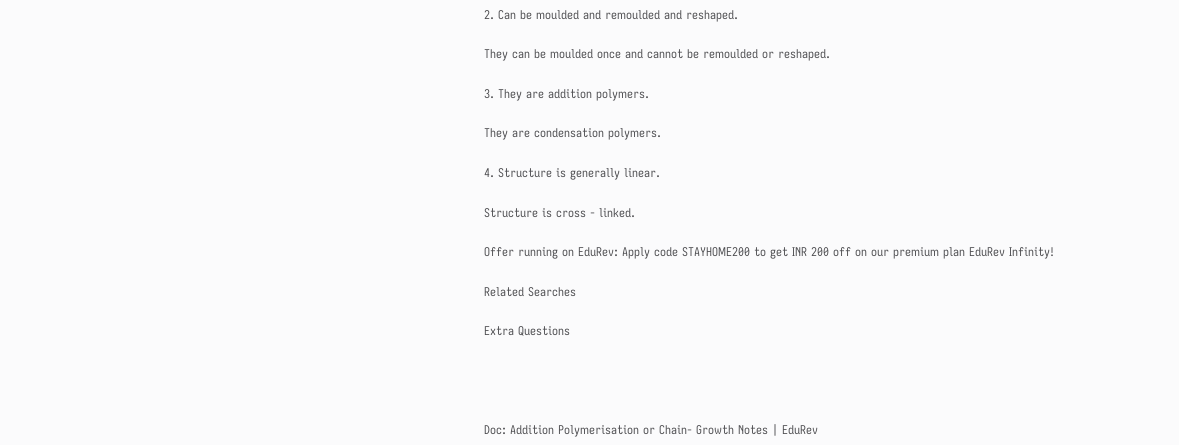2. Can be moulded and remoulded and reshaped.

They can be moulded once and cannot be remoulded or reshaped.

3. They are addition polymers.

They are condensation polymers.

4. Structure is generally linear.

Structure is cross - linked.

Offer running on EduRev: Apply code STAYHOME200 to get INR 200 off on our premium plan EduRev Infinity!

Related Searches

Extra Questions




Doc: Addition Polymerisation or Chain- Growth Notes | EduRev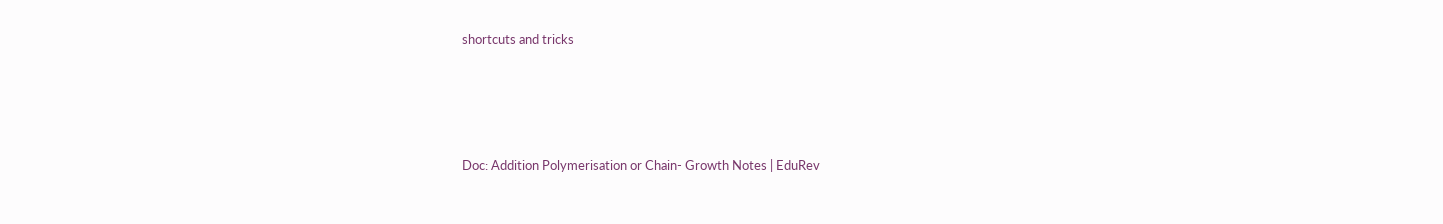shortcuts and tricks




Doc: Addition Polymerisation or Chain- Growth Notes | EduRev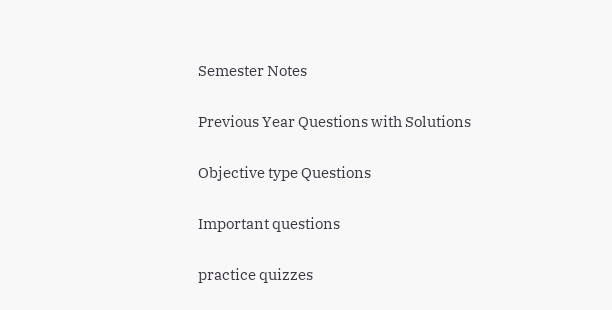Semester Notes


Previous Year Questions with Solutions


Objective type Questions


Important questions


practice quizzes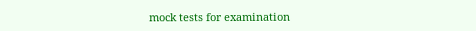mock tests for examination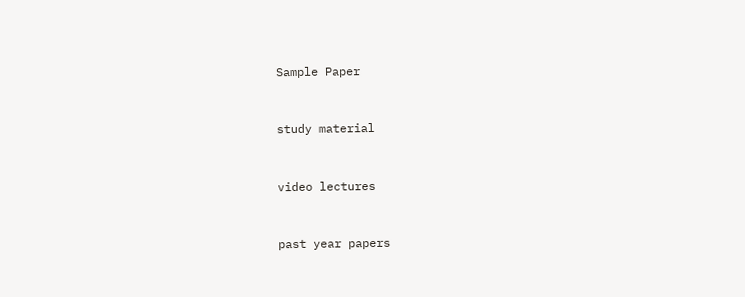Sample Paper


study material


video lectures


past year papers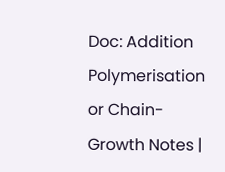Doc: Addition Polymerisation or Chain- Growth Notes |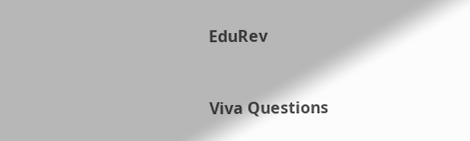EduRev


Viva Questions